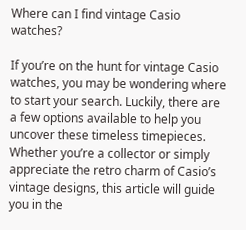Where can I find vintage Casio watches?

If you’re on the hunt for vintage Casio watches, you may be wondering where to start your search. Luckily, there are a few options available to help you uncover these timeless timepieces. Whether you’re a collector or simply appreciate the retro charm of Casio’s vintage designs, this article will guide you in the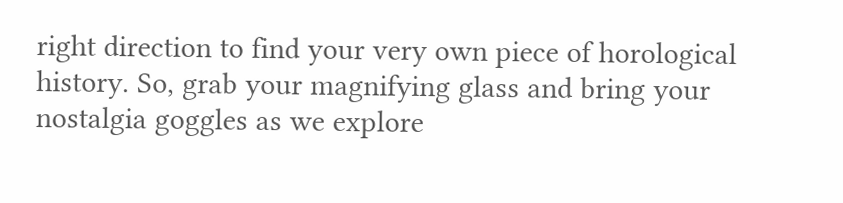right direction to find your very own piece of horological history. So, grab your magnifying glass and bring your nostalgia goggles as we explore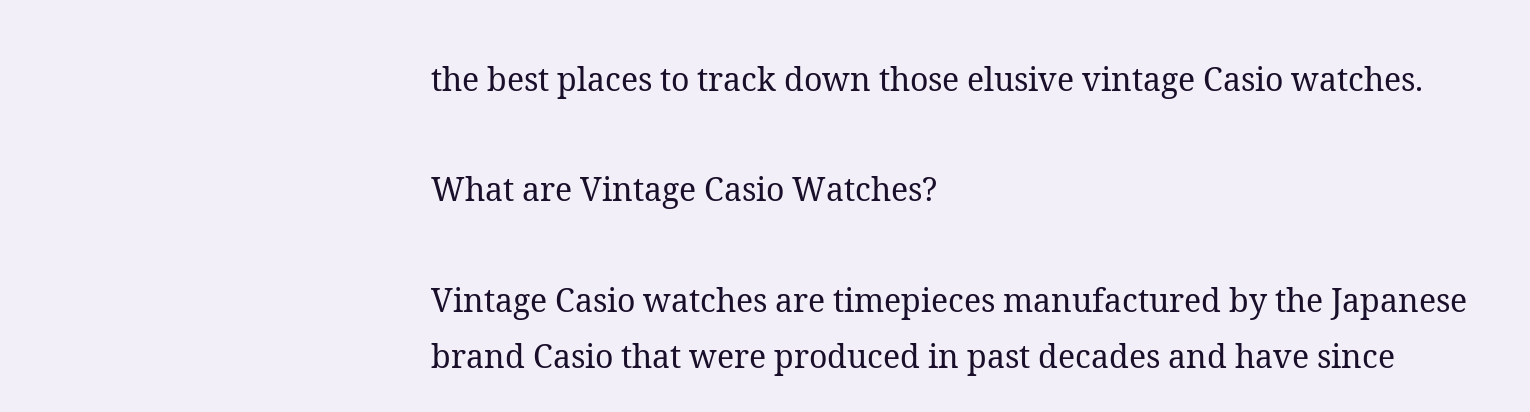the best places to track down those elusive vintage Casio watches.

What are Vintage Casio Watches?

Vintage Casio watches are timepieces manufactured by the Japanese brand Casio that were produced in past decades and have since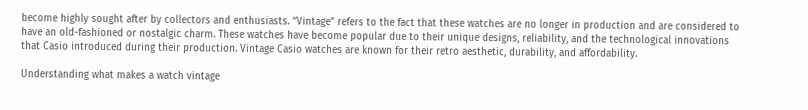become highly sought after by collectors and enthusiasts. “Vintage” refers to the fact that these watches are no longer in production and are considered to have an old-fashioned or nostalgic charm. These watches have become popular due to their unique designs, reliability, and the technological innovations that Casio introduced during their production. Vintage Casio watches are known for their retro aesthetic, durability, and affordability.

Understanding what makes a watch vintage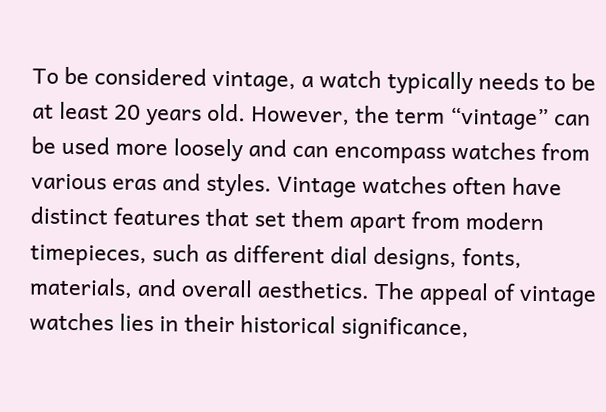To be considered vintage, a watch typically needs to be at least 20 years old. However, the term “vintage” can be used more loosely and can encompass watches from various eras and styles. Vintage watches often have distinct features that set them apart from modern timepieces, such as different dial designs, fonts, materials, and overall aesthetics. The appeal of vintage watches lies in their historical significance,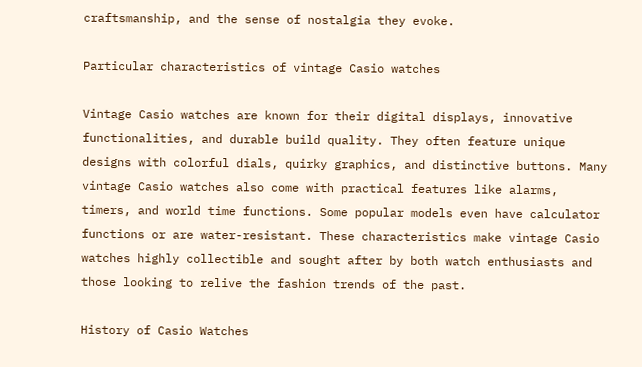craftsmanship, and the sense of nostalgia they evoke.

Particular characteristics of vintage Casio watches

Vintage Casio watches are known for their digital displays, innovative functionalities, and durable build quality. They often feature unique designs with colorful dials, quirky graphics, and distinctive buttons. Many vintage Casio watches also come with practical features like alarms, timers, and world time functions. Some popular models even have calculator functions or are water-resistant. These characteristics make vintage Casio watches highly collectible and sought after by both watch enthusiasts and those looking to relive the fashion trends of the past.

History of Casio Watches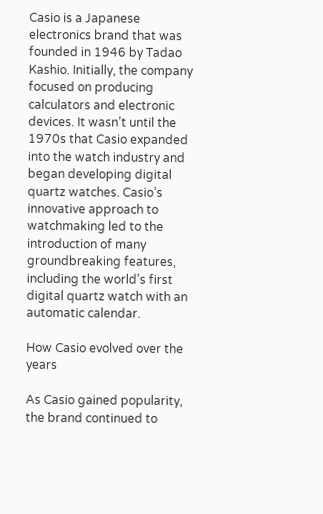Casio is a Japanese electronics brand that was founded in 1946 by Tadao Kashio. Initially, the company focused on producing calculators and electronic devices. It wasn’t until the 1970s that Casio expanded into the watch industry and began developing digital quartz watches. Casio’s innovative approach to watchmaking led to the introduction of many groundbreaking features, including the world’s first digital quartz watch with an automatic calendar.

How Casio evolved over the years

As Casio gained popularity, the brand continued to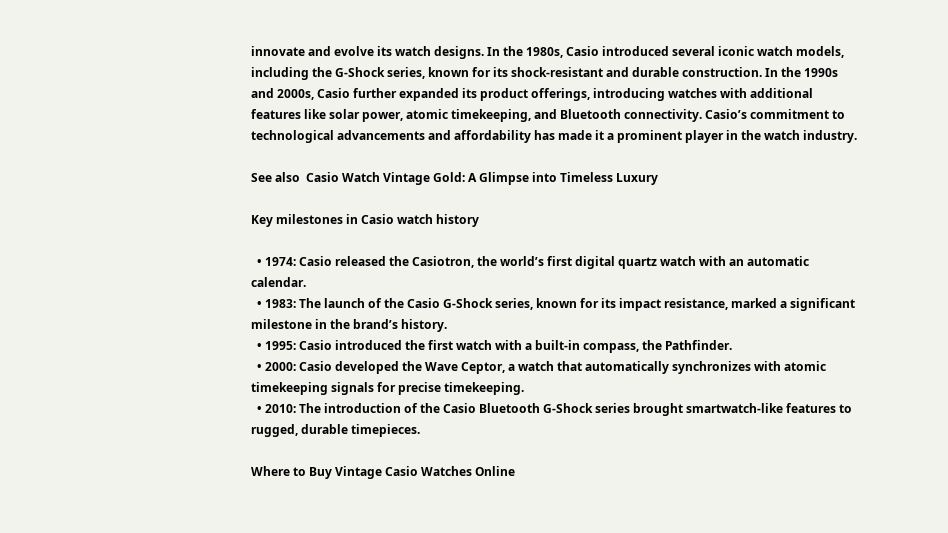innovate and evolve its watch designs. In the 1980s, Casio introduced several iconic watch models, including the G-Shock series, known for its shock-resistant and durable construction. In the 1990s and 2000s, Casio further expanded its product offerings, introducing watches with additional features like solar power, atomic timekeeping, and Bluetooth connectivity. Casio’s commitment to technological advancements and affordability has made it a prominent player in the watch industry.

See also  Casio Watch Vintage Gold: A Glimpse into Timeless Luxury

Key milestones in Casio watch history

  • 1974: Casio released the Casiotron, the world’s first digital quartz watch with an automatic calendar.
  • 1983: The launch of the Casio G-Shock series, known for its impact resistance, marked a significant milestone in the brand’s history.
  • 1995: Casio introduced the first watch with a built-in compass, the Pathfinder.
  • 2000: Casio developed the Wave Ceptor, a watch that automatically synchronizes with atomic timekeeping signals for precise timekeeping.
  • 2010: The introduction of the Casio Bluetooth G-Shock series brought smartwatch-like features to rugged, durable timepieces.

Where to Buy Vintage Casio Watches Online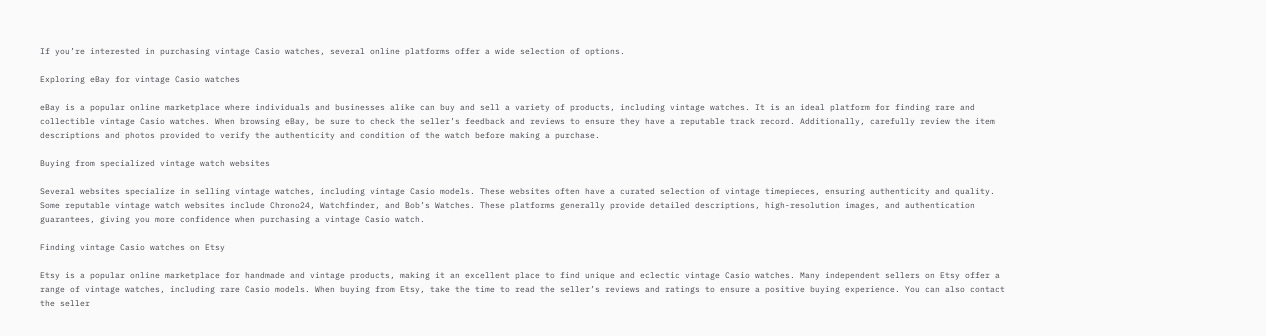If you’re interested in purchasing vintage Casio watches, several online platforms offer a wide selection of options.

Exploring eBay for vintage Casio watches

eBay is a popular online marketplace where individuals and businesses alike can buy and sell a variety of products, including vintage watches. It is an ideal platform for finding rare and collectible vintage Casio watches. When browsing eBay, be sure to check the seller’s feedback and reviews to ensure they have a reputable track record. Additionally, carefully review the item descriptions and photos provided to verify the authenticity and condition of the watch before making a purchase.

Buying from specialized vintage watch websites

Several websites specialize in selling vintage watches, including vintage Casio models. These websites often have a curated selection of vintage timepieces, ensuring authenticity and quality. Some reputable vintage watch websites include Chrono24, Watchfinder, and Bob’s Watches. These platforms generally provide detailed descriptions, high-resolution images, and authentication guarantees, giving you more confidence when purchasing a vintage Casio watch.

Finding vintage Casio watches on Etsy

Etsy is a popular online marketplace for handmade and vintage products, making it an excellent place to find unique and eclectic vintage Casio watches. Many independent sellers on Etsy offer a range of vintage watches, including rare Casio models. When buying from Etsy, take the time to read the seller’s reviews and ratings to ensure a positive buying experience. You can also contact the seller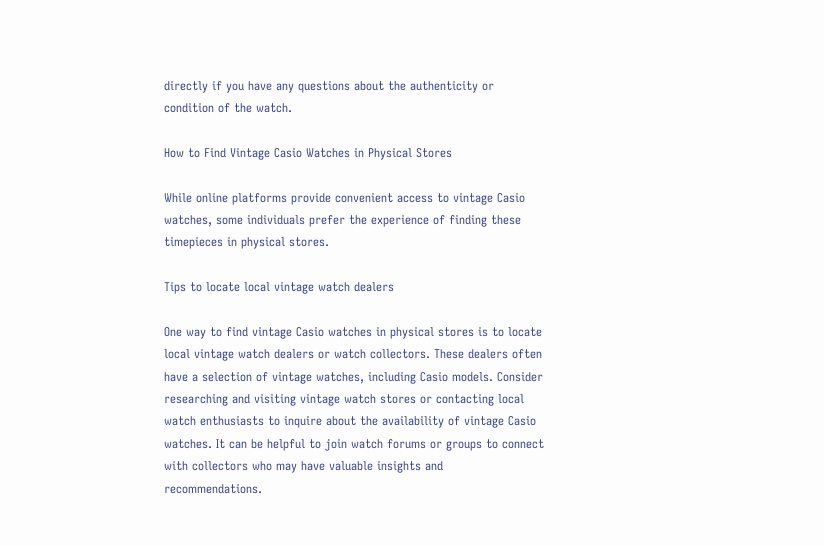directly if you have any questions about the authenticity or condition of the watch.

How to Find Vintage Casio Watches in Physical Stores

While online platforms provide convenient access to vintage Casio watches, some individuals prefer the experience of finding these timepieces in physical stores.

Tips to locate local vintage watch dealers

One way to find vintage Casio watches in physical stores is to locate local vintage watch dealers or watch collectors. These dealers often have a selection of vintage watches, including Casio models. Consider researching and visiting vintage watch stores or contacting local watch enthusiasts to inquire about the availability of vintage Casio watches. It can be helpful to join watch forums or groups to connect with collectors who may have valuable insights and recommendations.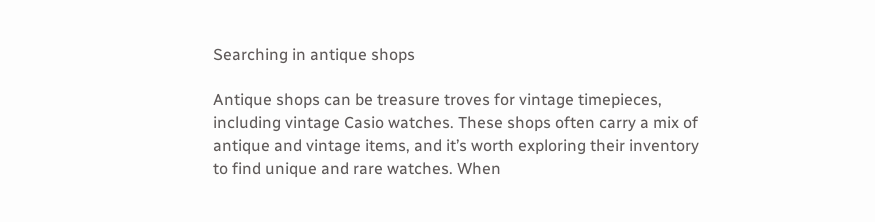Searching in antique shops

Antique shops can be treasure troves for vintage timepieces, including vintage Casio watches. These shops often carry a mix of antique and vintage items, and it’s worth exploring their inventory to find unique and rare watches. When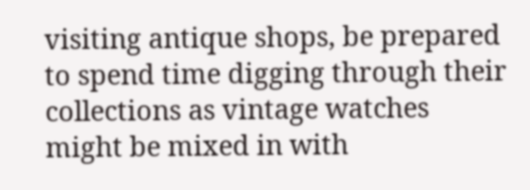visiting antique shops, be prepared to spend time digging through their collections as vintage watches might be mixed in with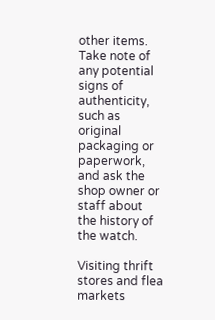other items. Take note of any potential signs of authenticity, such as original packaging or paperwork, and ask the shop owner or staff about the history of the watch.

Visiting thrift stores and flea markets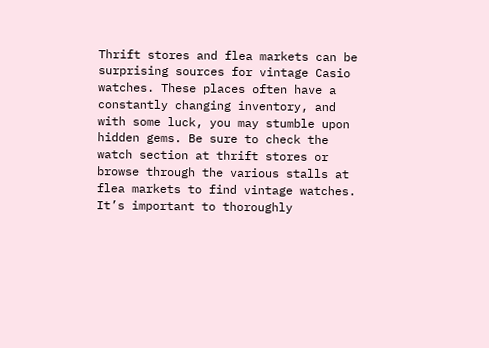Thrift stores and flea markets can be surprising sources for vintage Casio watches. These places often have a constantly changing inventory, and with some luck, you may stumble upon hidden gems. Be sure to check the watch section at thrift stores or browse through the various stalls at flea markets to find vintage watches. It’s important to thoroughly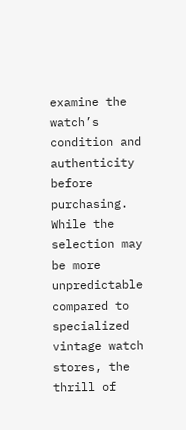examine the watch’s condition and authenticity before purchasing. While the selection may be more unpredictable compared to specialized vintage watch stores, the thrill of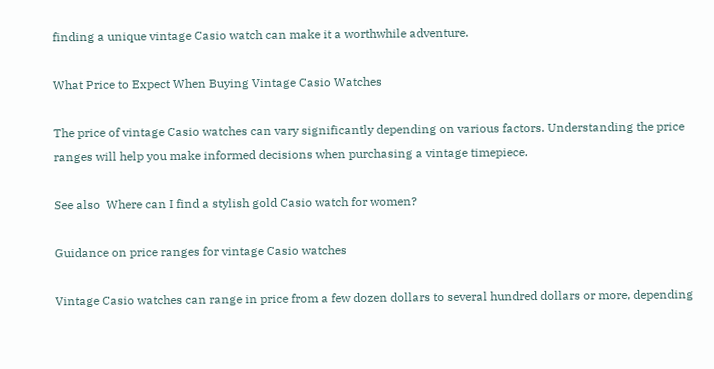finding a unique vintage Casio watch can make it a worthwhile adventure.

What Price to Expect When Buying Vintage Casio Watches

The price of vintage Casio watches can vary significantly depending on various factors. Understanding the price ranges will help you make informed decisions when purchasing a vintage timepiece.

See also  Where can I find a stylish gold Casio watch for women?

Guidance on price ranges for vintage Casio watches

Vintage Casio watches can range in price from a few dozen dollars to several hundred dollars or more, depending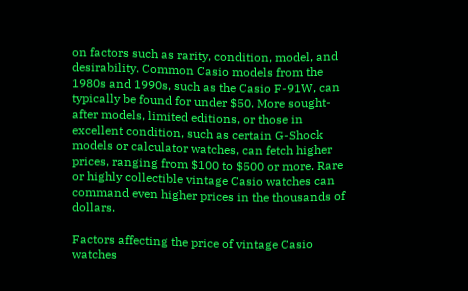on factors such as rarity, condition, model, and desirability. Common Casio models from the 1980s and 1990s, such as the Casio F-91W, can typically be found for under $50. More sought-after models, limited editions, or those in excellent condition, such as certain G-Shock models or calculator watches, can fetch higher prices, ranging from $100 to $500 or more. Rare or highly collectible vintage Casio watches can command even higher prices in the thousands of dollars.

Factors affecting the price of vintage Casio watches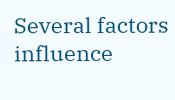Several factors influence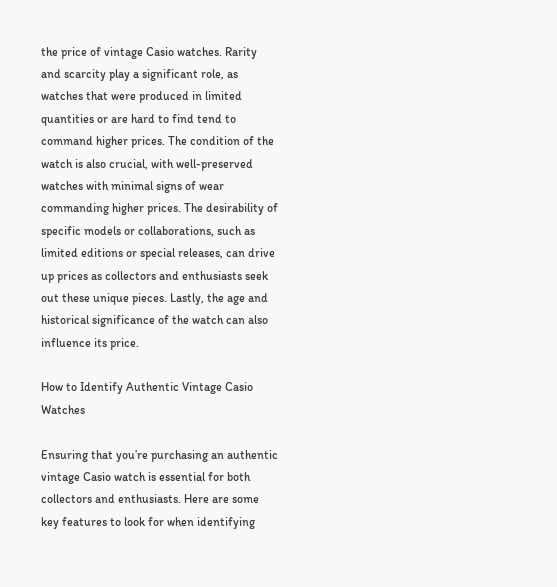the price of vintage Casio watches. Rarity and scarcity play a significant role, as watches that were produced in limited quantities or are hard to find tend to command higher prices. The condition of the watch is also crucial, with well-preserved watches with minimal signs of wear commanding higher prices. The desirability of specific models or collaborations, such as limited editions or special releases, can drive up prices as collectors and enthusiasts seek out these unique pieces. Lastly, the age and historical significance of the watch can also influence its price.

How to Identify Authentic Vintage Casio Watches

Ensuring that you’re purchasing an authentic vintage Casio watch is essential for both collectors and enthusiasts. Here are some key features to look for when identifying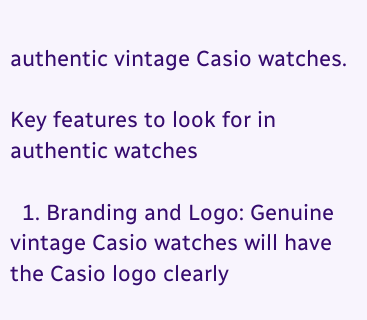authentic vintage Casio watches.

Key features to look for in authentic watches

  1. Branding and Logo: Genuine vintage Casio watches will have the Casio logo clearly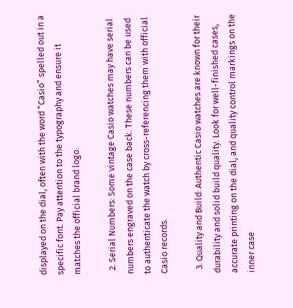displayed on the dial, often with the word “Casio” spelled out in a specific font. Pay attention to the typography and ensure it matches the official brand logo.

  2. Serial Numbers: Some vintage Casio watches may have serial numbers engraved on the case back. These numbers can be used to authenticate the watch by cross-referencing them with official Casio records.

  3. Quality and Build: Authentic Casio watches are known for their durability and solid build quality. Look for well-finished cases, accurate printing on the dial, and quality control markings on the inner case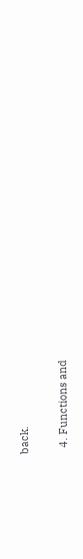back.

  4. Functions and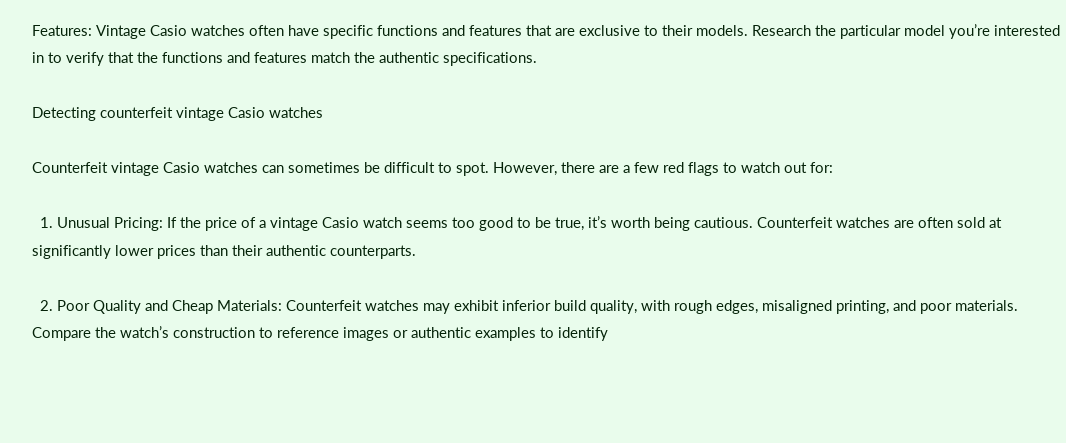Features: Vintage Casio watches often have specific functions and features that are exclusive to their models. Research the particular model you’re interested in to verify that the functions and features match the authentic specifications.

Detecting counterfeit vintage Casio watches

Counterfeit vintage Casio watches can sometimes be difficult to spot. However, there are a few red flags to watch out for:

  1. Unusual Pricing: If the price of a vintage Casio watch seems too good to be true, it’s worth being cautious. Counterfeit watches are often sold at significantly lower prices than their authentic counterparts.

  2. Poor Quality and Cheap Materials: Counterfeit watches may exhibit inferior build quality, with rough edges, misaligned printing, and poor materials. Compare the watch’s construction to reference images or authentic examples to identify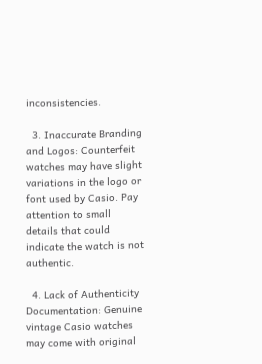inconsistencies.

  3. Inaccurate Branding and Logos: Counterfeit watches may have slight variations in the logo or font used by Casio. Pay attention to small details that could indicate the watch is not authentic.

  4. Lack of Authenticity Documentation: Genuine vintage Casio watches may come with original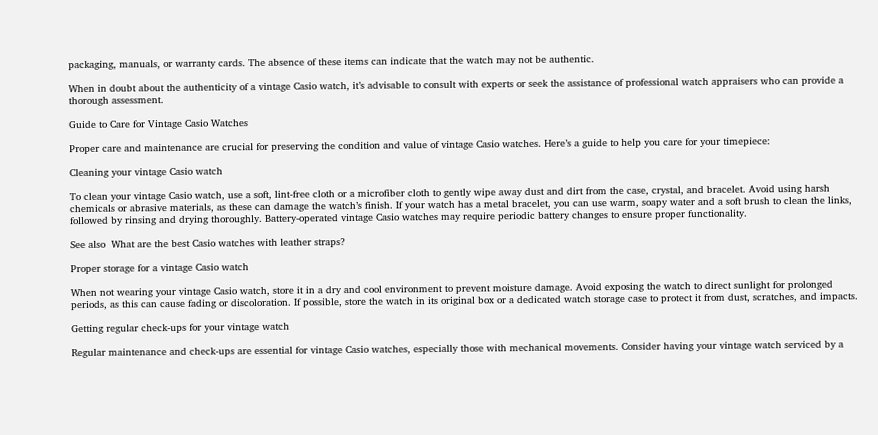packaging, manuals, or warranty cards. The absence of these items can indicate that the watch may not be authentic.

When in doubt about the authenticity of a vintage Casio watch, it’s advisable to consult with experts or seek the assistance of professional watch appraisers who can provide a thorough assessment.

Guide to Care for Vintage Casio Watches

Proper care and maintenance are crucial for preserving the condition and value of vintage Casio watches. Here’s a guide to help you care for your timepiece:

Cleaning your vintage Casio watch

To clean your vintage Casio watch, use a soft, lint-free cloth or a microfiber cloth to gently wipe away dust and dirt from the case, crystal, and bracelet. Avoid using harsh chemicals or abrasive materials, as these can damage the watch’s finish. If your watch has a metal bracelet, you can use warm, soapy water and a soft brush to clean the links, followed by rinsing and drying thoroughly. Battery-operated vintage Casio watches may require periodic battery changes to ensure proper functionality.

See also  What are the best Casio watches with leather straps?

Proper storage for a vintage Casio watch

When not wearing your vintage Casio watch, store it in a dry and cool environment to prevent moisture damage. Avoid exposing the watch to direct sunlight for prolonged periods, as this can cause fading or discoloration. If possible, store the watch in its original box or a dedicated watch storage case to protect it from dust, scratches, and impacts.

Getting regular check-ups for your vintage watch

Regular maintenance and check-ups are essential for vintage Casio watches, especially those with mechanical movements. Consider having your vintage watch serviced by a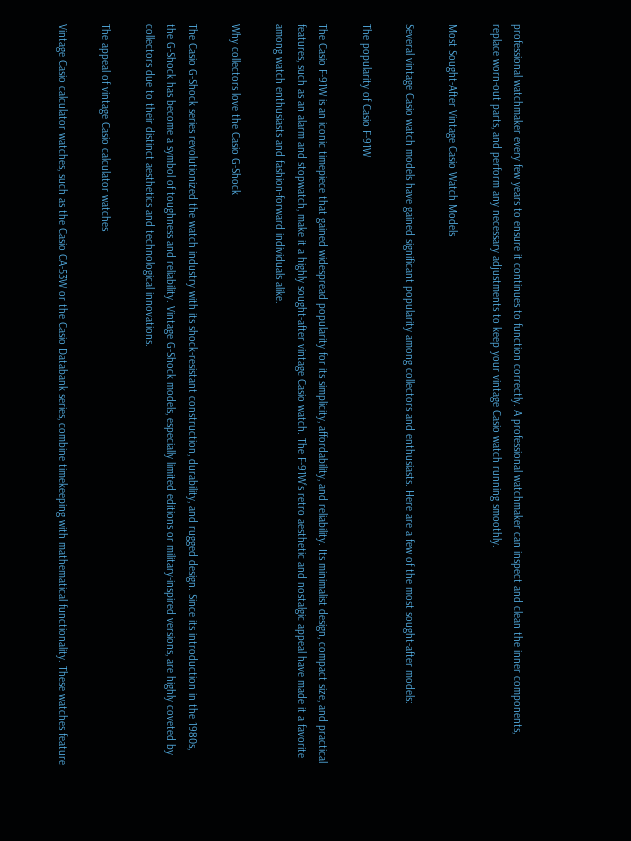professional watchmaker every few years to ensure it continues to function correctly. A professional watchmaker can inspect and clean the inner components, replace worn-out parts, and perform any necessary adjustments to keep your vintage Casio watch running smoothly.

Most Sought-After Vintage Casio Watch Models

Several vintage Casio watch models have gained significant popularity among collectors and enthusiasts. Here are a few of the most sought-after models:

The popularity of Casio F-91W

The Casio F-91W is an iconic timepiece that gained widespread popularity for its simplicity, affordability, and reliability. Its minimalist design, compact size, and practical features, such as an alarm and stopwatch, make it a highly sought-after vintage Casio watch. The F-91W’s retro aesthetic and nostalgic appeal have made it a favorite among watch enthusiasts and fashion-forward individuals alike.

Why collectors love the Casio G-Shock

The Casio G-Shock series revolutionized the watch industry with its shock-resistant construction, durability, and rugged design. Since its introduction in the 1980s, the G-Shock has become a symbol of toughness and reliability. Vintage G-Shock models, especially limited editions or military-inspired versions, are highly coveted by collectors due to their distinct aesthetics and technological innovations.

The appeal of vintage Casio calculator watches

Vintage Casio calculator watches, such as the Casio CA-53W or the Casio Databank series, combine timekeeping with mathematical functionality. These watches feature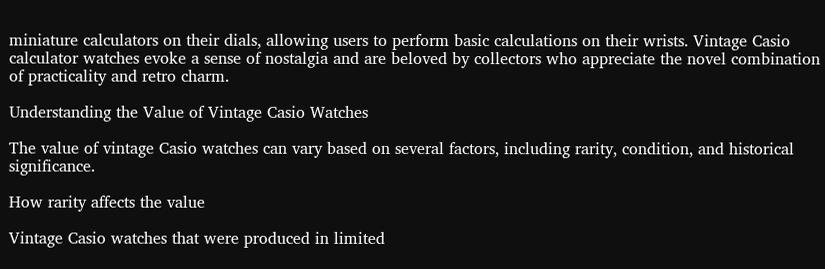miniature calculators on their dials, allowing users to perform basic calculations on their wrists. Vintage Casio calculator watches evoke a sense of nostalgia and are beloved by collectors who appreciate the novel combination of practicality and retro charm.

Understanding the Value of Vintage Casio Watches

The value of vintage Casio watches can vary based on several factors, including rarity, condition, and historical significance.

How rarity affects the value

Vintage Casio watches that were produced in limited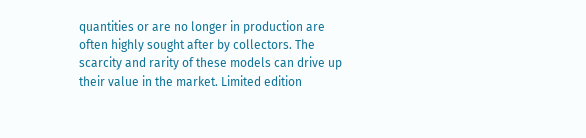quantities or are no longer in production are often highly sought after by collectors. The scarcity and rarity of these models can drive up their value in the market. Limited edition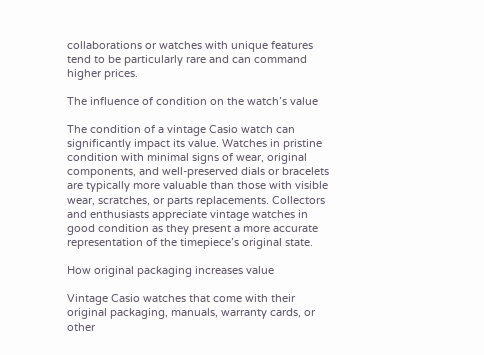collaborations or watches with unique features tend to be particularly rare and can command higher prices.

The influence of condition on the watch’s value

The condition of a vintage Casio watch can significantly impact its value. Watches in pristine condition with minimal signs of wear, original components, and well-preserved dials or bracelets are typically more valuable than those with visible wear, scratches, or parts replacements. Collectors and enthusiasts appreciate vintage watches in good condition as they present a more accurate representation of the timepiece’s original state.

How original packaging increases value

Vintage Casio watches that come with their original packaging, manuals, warranty cards, or other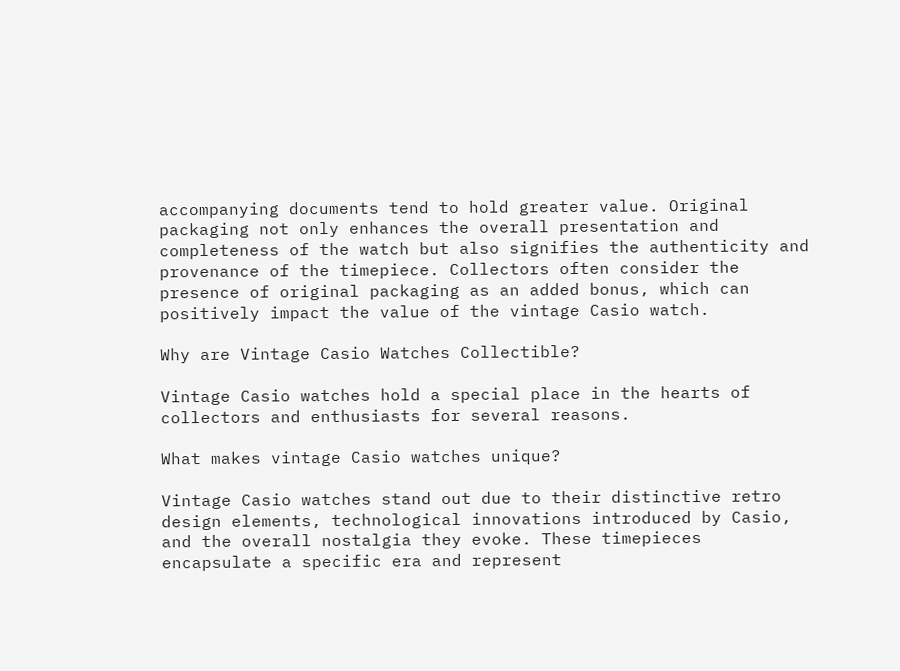accompanying documents tend to hold greater value. Original packaging not only enhances the overall presentation and completeness of the watch but also signifies the authenticity and provenance of the timepiece. Collectors often consider the presence of original packaging as an added bonus, which can positively impact the value of the vintage Casio watch.

Why are Vintage Casio Watches Collectible?

Vintage Casio watches hold a special place in the hearts of collectors and enthusiasts for several reasons.

What makes vintage Casio watches unique?

Vintage Casio watches stand out due to their distinctive retro design elements, technological innovations introduced by Casio, and the overall nostalgia they evoke. These timepieces encapsulate a specific era and represent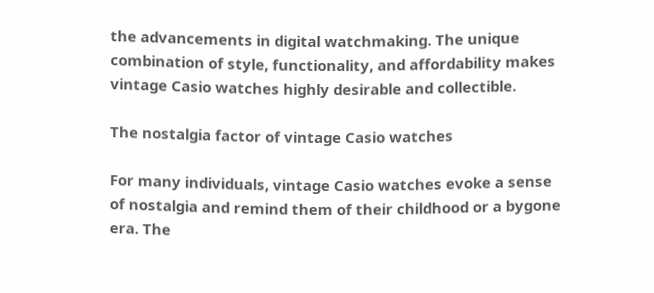the advancements in digital watchmaking. The unique combination of style, functionality, and affordability makes vintage Casio watches highly desirable and collectible.

The nostalgia factor of vintage Casio watches

For many individuals, vintage Casio watches evoke a sense of nostalgia and remind them of their childhood or a bygone era. The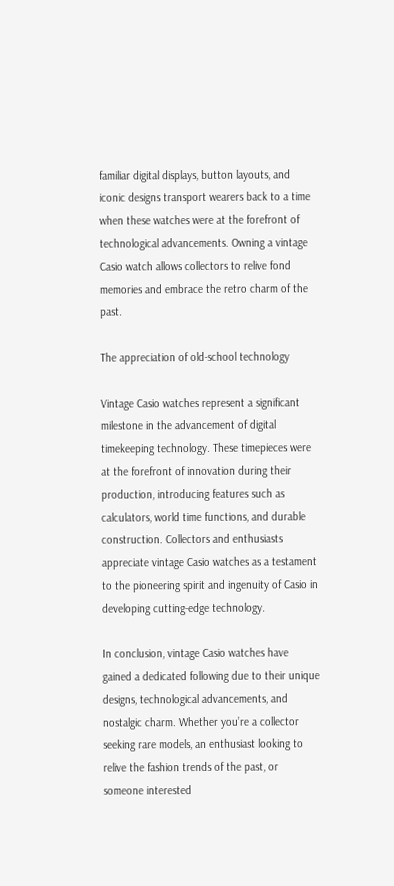familiar digital displays, button layouts, and iconic designs transport wearers back to a time when these watches were at the forefront of technological advancements. Owning a vintage Casio watch allows collectors to relive fond memories and embrace the retro charm of the past.

The appreciation of old-school technology

Vintage Casio watches represent a significant milestone in the advancement of digital timekeeping technology. These timepieces were at the forefront of innovation during their production, introducing features such as calculators, world time functions, and durable construction. Collectors and enthusiasts appreciate vintage Casio watches as a testament to the pioneering spirit and ingenuity of Casio in developing cutting-edge technology.

In conclusion, vintage Casio watches have gained a dedicated following due to their unique designs, technological advancements, and nostalgic charm. Whether you’re a collector seeking rare models, an enthusiast looking to relive the fashion trends of the past, or someone interested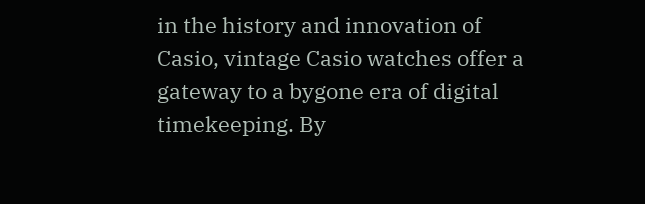in the history and innovation of Casio, vintage Casio watches offer a gateway to a bygone era of digital timekeeping. By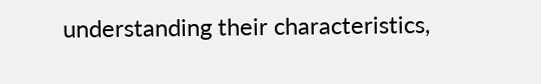understanding their characteristics,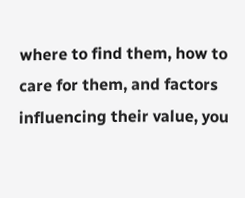where to find them, how to care for them, and factors influencing their value, you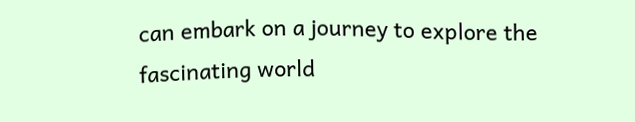can embark on a journey to explore the fascinating world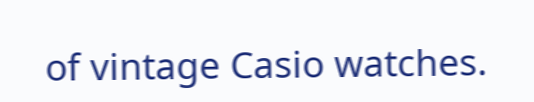of vintage Casio watches.